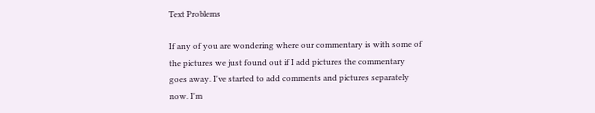Text Problems

If any of you are wondering where our commentary is with some of the pictures we just found out if I add pictures the commentary goes away. I've started to add comments and pictures separately now. I'm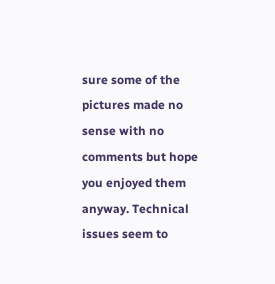sure some of the pictures made no sense with no comments but hope you enjoyed them anyway. Technical issues seem to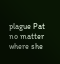plague Pat no matter where she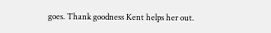goes. Thank goodness Kent helps her out.